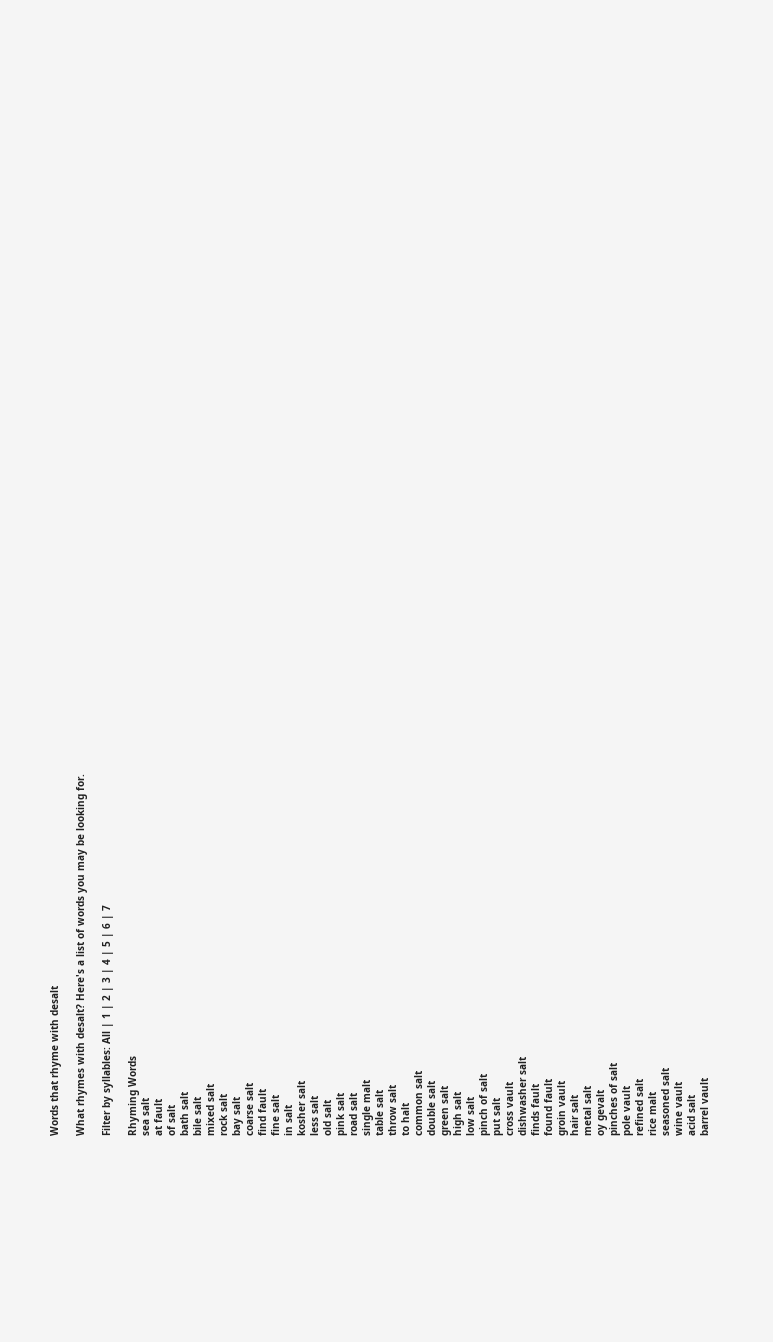Words that rhyme with desalt

What rhymes with desalt? Here's a list of words you may be looking for.

Filter by syllables: All | 1 | 2 | 3 | 4 | 5 | 6 | 7

Rhyming Words
sea salt
at fault
of salt
bath salt
bile salt
mixed salt
rock salt
bay salt
coarse salt
find fault
fine salt
in salt
kosher salt
less salt
old salt
pink salt
road salt
single malt
table salt
throw salt
to halt
common salt
double salt
green salt
high salt
low salt
pinch of salt
put salt
cross vault
dishwasher salt
finds fault
found fault
groin vault
hair salt
metal salt
oy gevalt
pinches of salt
pole vault
refined salt
rice malt
seasoned salt
wine vault
acid salt
barrel vault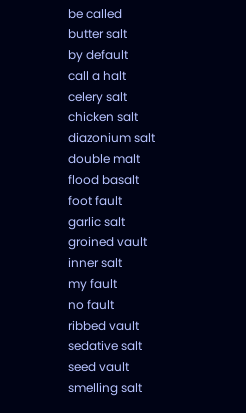be called
butter salt
by default
call a halt
celery salt
chicken salt
diazonium salt
double malt
flood basalt
foot fault
garlic salt
groined vault
inner salt
my fault
no fault
ribbed vault
sedative salt
seed vault
smelling salt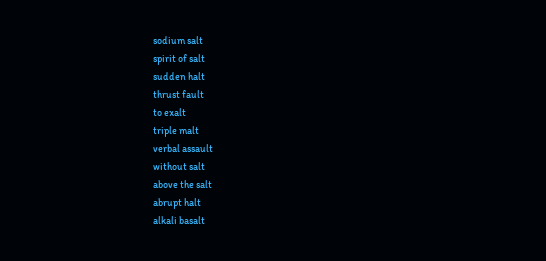sodium salt
spirit of salt
sudden halt
thrust fault
to exalt
triple malt
verbal assault
without salt
above the salt
abrupt halt
alkali basalt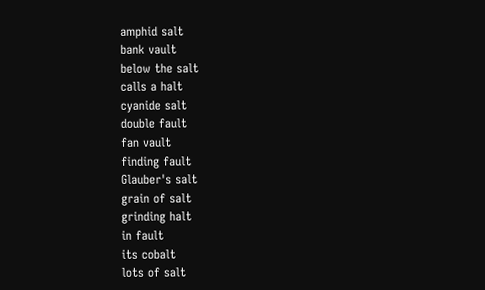amphid salt
bank vault
below the salt
calls a halt
cyanide salt
double fault
fan vault
finding fault
Glauber's salt
grain of salt
grinding halt
in fault
its cobalt
lots of salt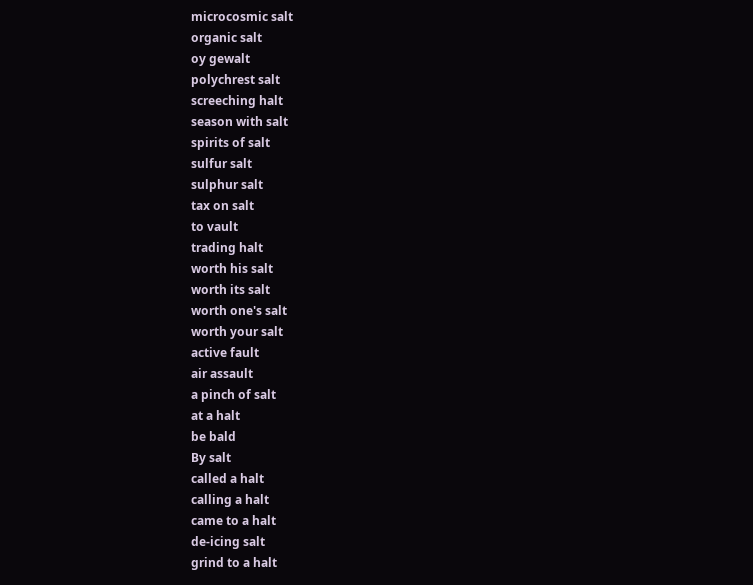microcosmic salt
organic salt
oy gewalt
polychrest salt
screeching halt
season with salt
spirits of salt
sulfur salt
sulphur salt
tax on salt
to vault
trading halt
worth his salt
worth its salt
worth one's salt
worth your salt
active fault
air assault
a pinch of salt
at a halt
be bald
By salt
called a halt
calling a halt
came to a halt
de-icing salt
grind to a halt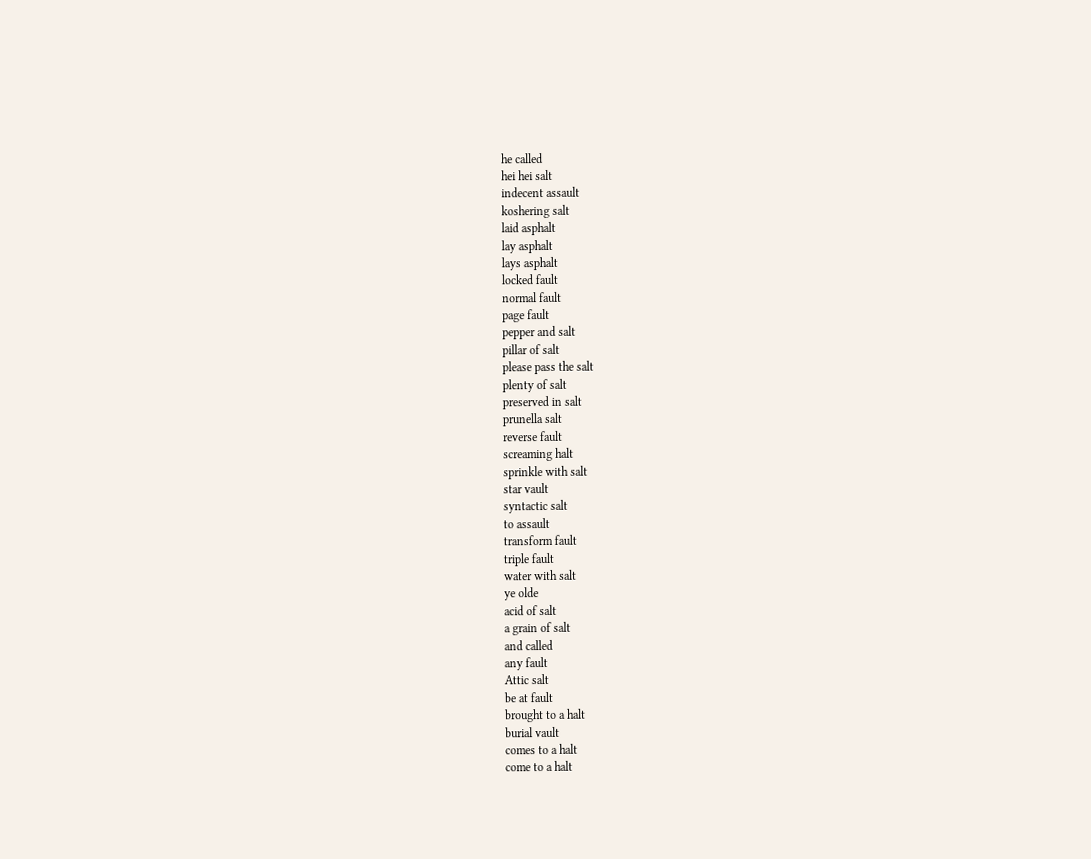he called
hei hei salt
indecent assault
koshering salt
laid asphalt
lay asphalt
lays asphalt
locked fault
normal fault
page fault
pepper and salt
pillar of salt
please pass the salt
plenty of salt
preserved in salt
prunella salt
reverse fault
screaming halt
sprinkle with salt
star vault
syntactic salt
to assault
transform fault
triple fault
water with salt
ye olde
acid of salt
a grain of salt
and called
any fault
Attic salt
be at fault
brought to a halt
burial vault
comes to a halt
come to a halt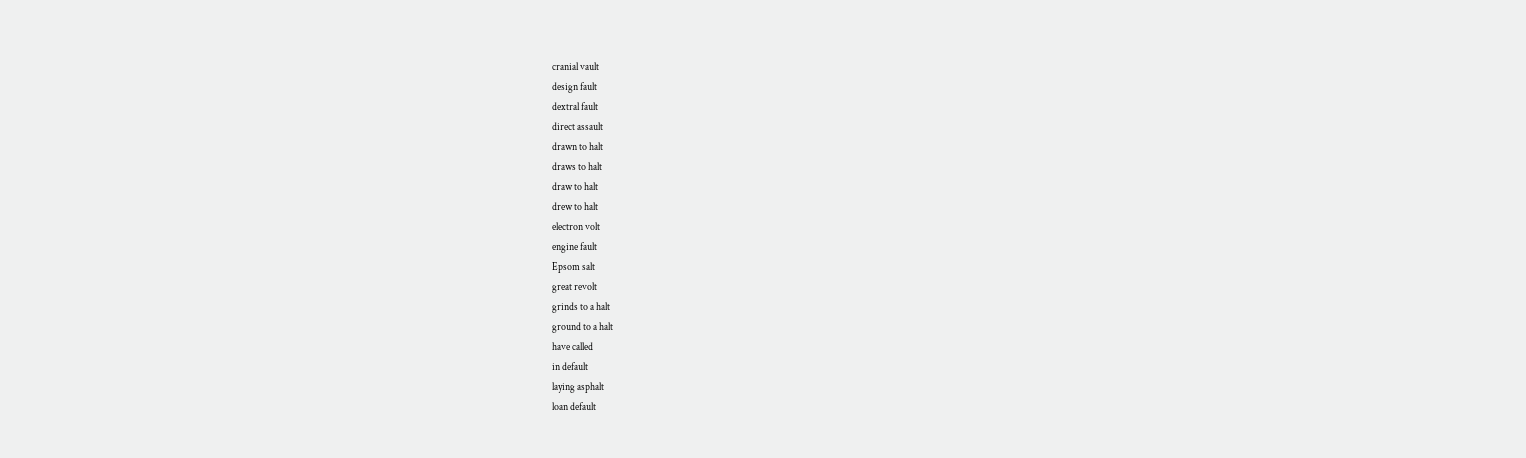cranial vault
design fault
dextral fault
direct assault
drawn to halt
draws to halt
draw to halt
drew to halt
electron volt
engine fault
Epsom salt
great revolt
grinds to a halt
ground to a halt
have called
in default
laying asphalt
loan default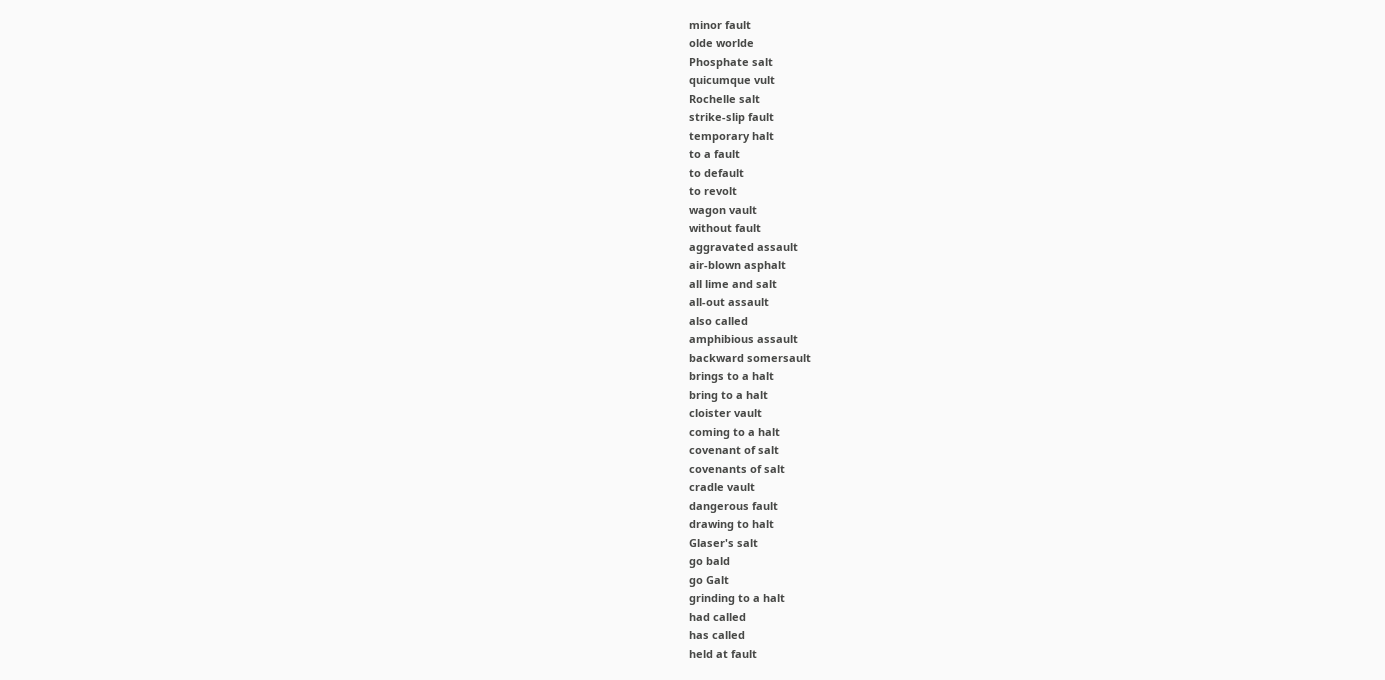minor fault
olde worlde
Phosphate salt
quicumque vult
Rochelle salt
strike-slip fault
temporary halt
to a fault
to default
to revolt
wagon vault
without fault
aggravated assault
air-blown asphalt
all lime and salt
all-out assault
also called
amphibious assault
backward somersault
brings to a halt
bring to a halt
cloister vault
coming to a halt
covenant of salt
covenants of salt
cradle vault
dangerous fault
drawing to halt
Glaser's salt
go bald
go Galt
grinding to a halt
had called
has called
held at fault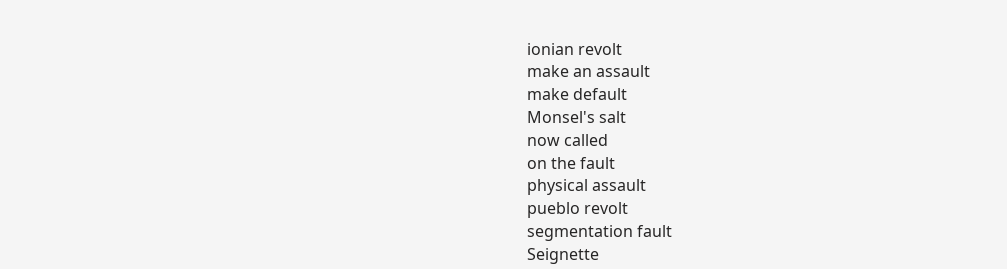ionian revolt
make an assault
make default
Monsel's salt
now called
on the fault
physical assault
pueblo revolt
segmentation fault
Seignette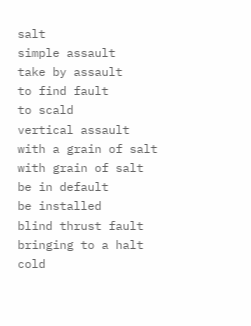salt
simple assault
take by assault
to find fault
to scald
vertical assault
with a grain of salt
with grain of salt
be in default
be installed
blind thrust fault
bringing to a halt
cold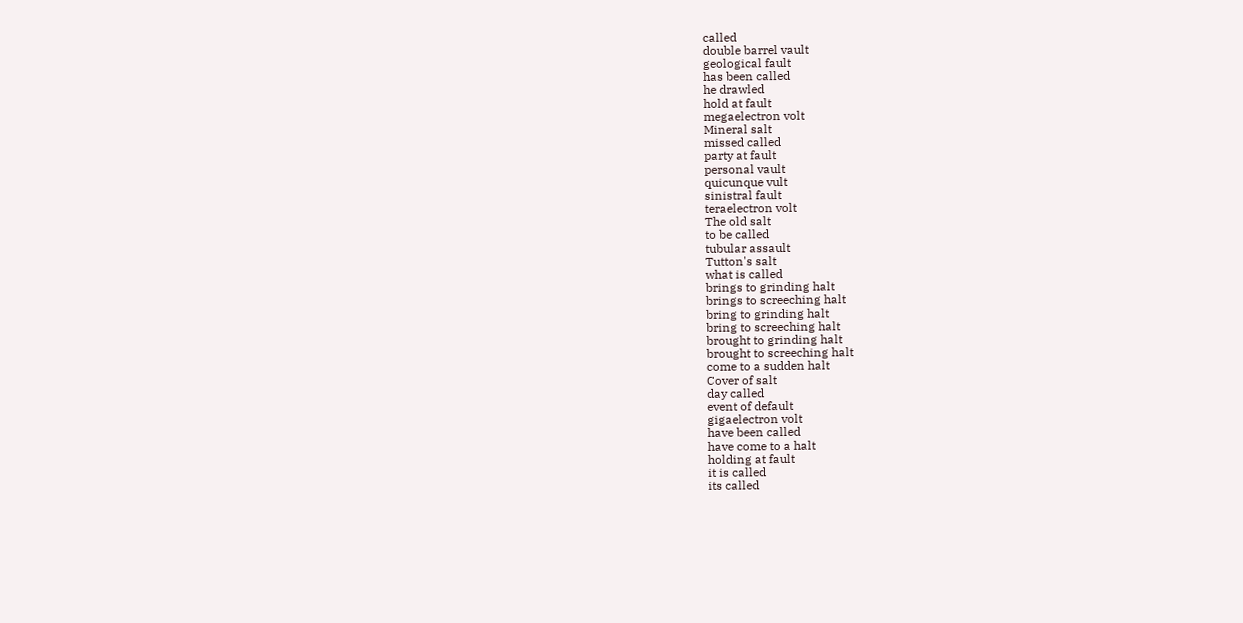called
double barrel vault
geological fault
has been called
he drawled
hold at fault
megaelectron volt
Mineral salt
missed called
party at fault
personal vault
quicunque vult
sinistral fault
teraelectron volt
The old salt
to be called
tubular assault
Tutton's salt
what is called
brings to grinding halt
brings to screeching halt
bring to grinding halt
bring to screeching halt
brought to grinding halt
brought to screeching halt
come to a sudden halt
Cover of salt
day called
event of default
gigaelectron volt
have been called
have come to a halt
holding at fault
it is called
its called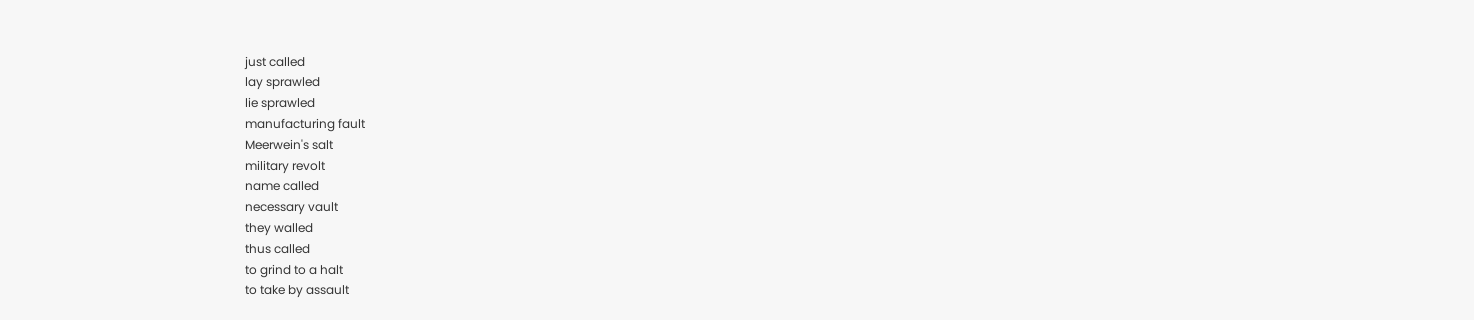just called
lay sprawled
lie sprawled
manufacturing fault
Meerwein's salt
military revolt
name called
necessary vault
they walled
thus called
to grind to a halt
to take by assault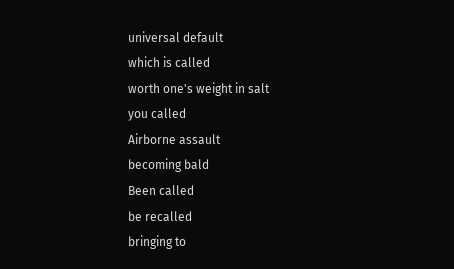universal default
which is called
worth one's weight in salt
you called
Airborne assault
becoming bald
Been called
be recalled
bringing to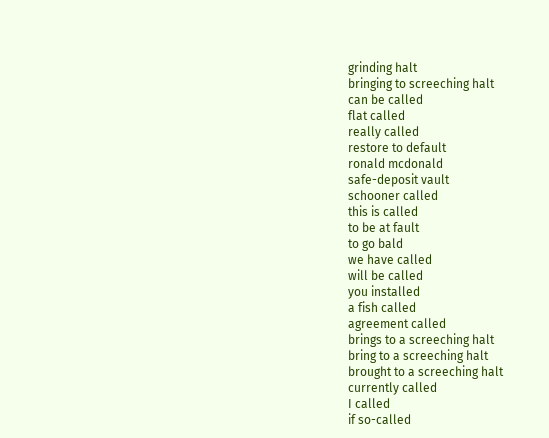grinding halt
bringing to screeching halt
can be called
flat called
really called
restore to default
ronald mcdonald
safe-deposit vault
schooner called
this is called
to be at fault
to go bald
we have called
will be called
you installed
a fish called
agreement called
brings to a screeching halt
bring to a screeching halt
brought to a screeching halt
currently called
I called
if so-called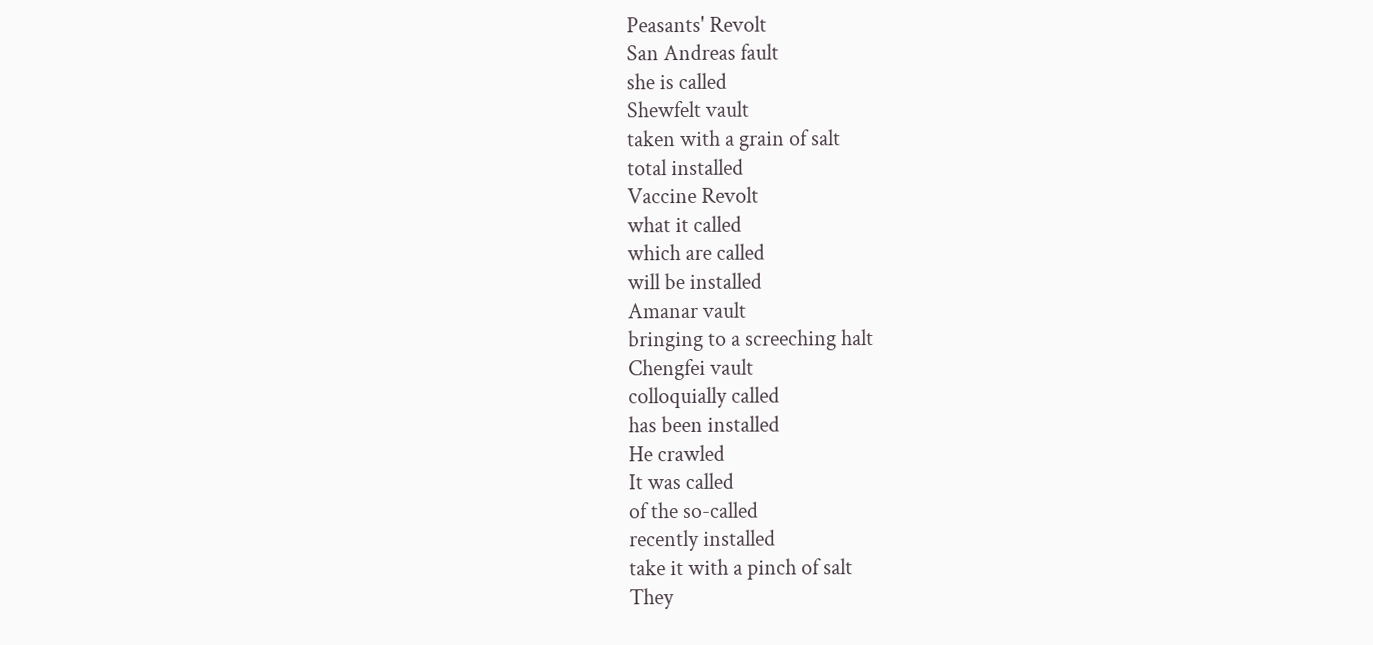Peasants' Revolt
San Andreas fault
she is called
Shewfelt vault
taken with a grain of salt
total installed
Vaccine Revolt
what it called
which are called
will be installed
Amanar vault
bringing to a screeching halt
Chengfei vault
colloquially called
has been installed
He crawled
It was called
of the so-called
recently installed
take it with a pinch of salt
They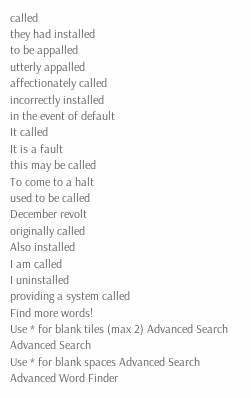called
they had installed
to be appalled
utterly appalled
affectionately called
incorrectly installed
in the event of default
It called
It is a fault
this may be called
To come to a halt
used to be called
December revolt
originally called
Also installed
I am called
I uninstalled
providing a system called
Find more words!
Use * for blank tiles (max 2) Advanced Search Advanced Search
Use * for blank spaces Advanced Search
Advanced Word Finder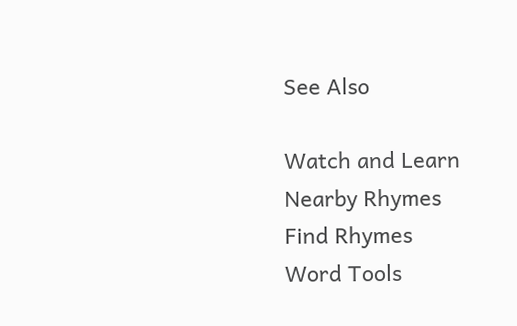See Also

Watch and Learn
Nearby Rhymes
Find Rhymes
Word Tools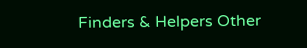Finders & Helpers Other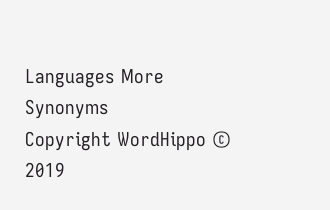Languages More Synonyms
Copyright WordHippo © 2019